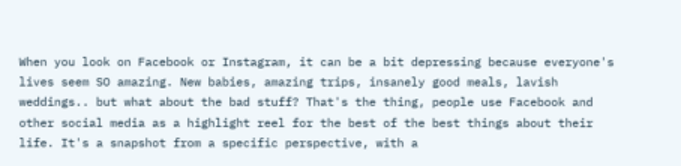When you look on Facebook or Instagram, it can be a bit depressing because everyone's lives seem SO amazing. New babies, amazing trips, insanely good meals, lavish weddings.. but what about the bad stuff? That's the thing, people use Facebook and other social media as a highlight reel for the best of the best things about their life. It's a snapshot from a specific perspective, with a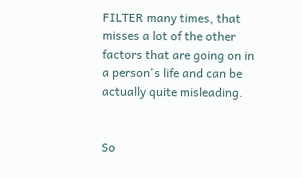FILTER many times, that misses a lot of the other factors that are going on in a person's life and can be actually quite misleading.


So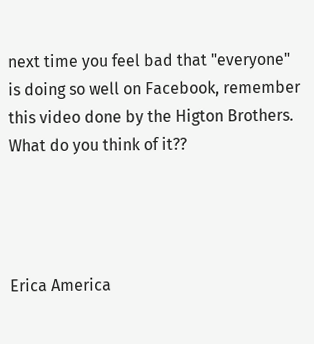next time you feel bad that "everyone" is doing so well on Facebook, remember this video done by the Higton Brothers. What do you think of it??




Erica America